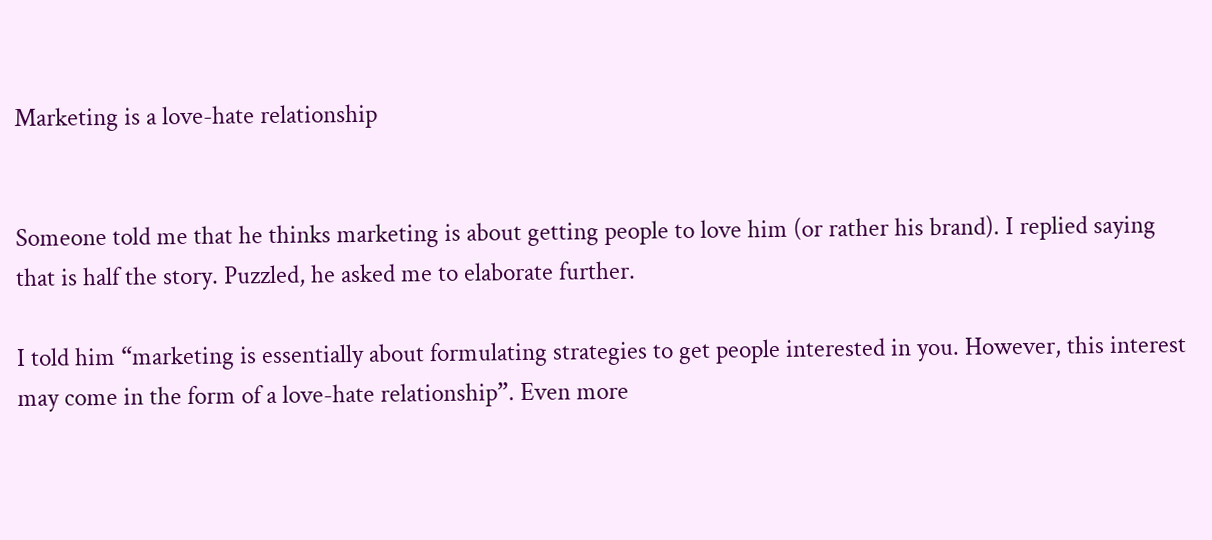Marketing is a love-hate relationship


Someone told me that he thinks marketing is about getting people to love him (or rather his brand). I replied saying that is half the story. Puzzled, he asked me to elaborate further.

I told him “marketing is essentially about formulating strategies to get people interested in you. However, this interest may come in the form of a love-hate relationship”. Even more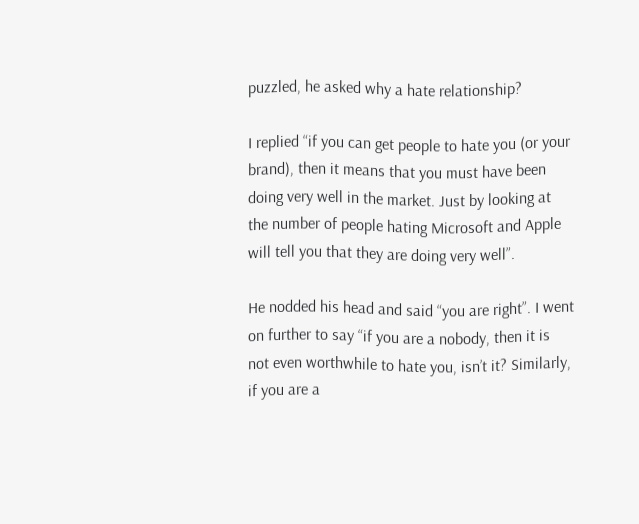puzzled, he asked why a hate relationship?

I replied “if you can get people to hate you (or your brand), then it means that you must have been doing very well in the market. Just by looking at the number of people hating Microsoft and Apple will tell you that they are doing very well”.

He nodded his head and said “you are right”. I went on further to say “if you are a nobody, then it is not even worthwhile to hate you, isn’t it? Similarly, if you are a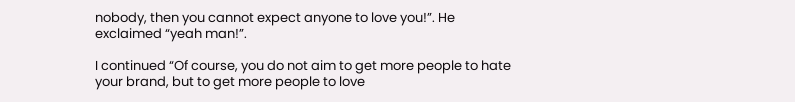nobody, then you cannot expect anyone to love you!”. He exclaimed “yeah man!”.

I continued “Of course, you do not aim to get more people to hate your brand, but to get more people to love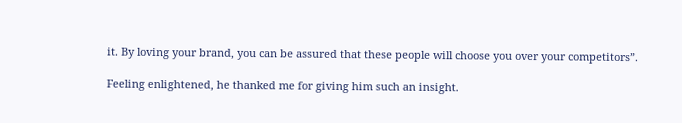it. By loving your brand, you can be assured that these people will choose you over your competitors”.

Feeling enlightened, he thanked me for giving him such an insight.